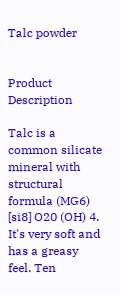Talc powder


Product Description

Talc is a common silicate mineral with structural formula (MG6) [si8] O20 (OH) 4. It's very soft and has a greasy feel. Ten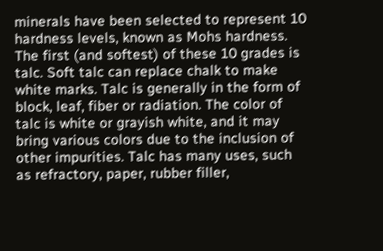minerals have been selected to represent 10 hardness levels, known as Mohs hardness. The first (and softest) of these 10 grades is talc. Soft talc can replace chalk to make white marks. Talc is generally in the form of block, leaf, fiber or radiation. The color of talc is white or grayish white, and it may bring various colors due to the inclusion of other impurities. Talc has many uses, such as refractory, paper, rubber filler,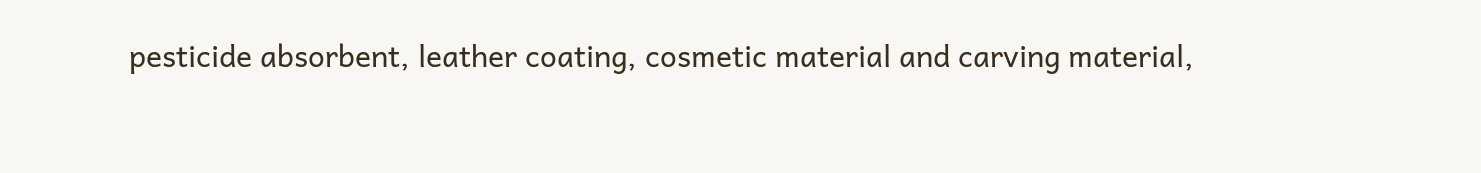pesticide absorbent, leather coating, cosmetic material and carving material,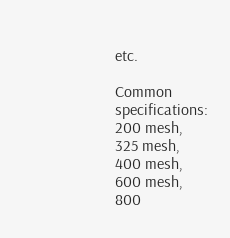etc.

Common specifications: 200 mesh, 325 mesh, 400 mesh, 600 mesh, 800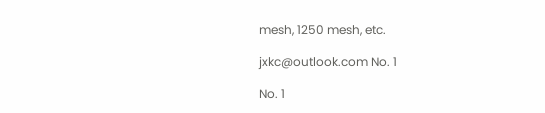mesh, 1250 mesh, etc.

jxkc@outlook.com No. 1

No. 1